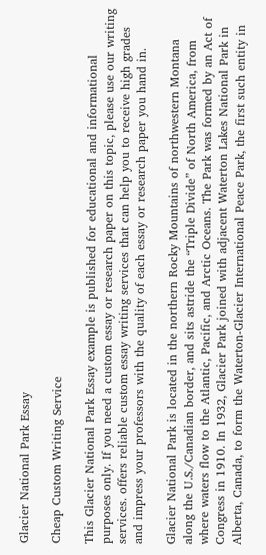Glacier National Park Essay

Cheap Custom Writing Service

This Glacier National Park Essay example is published for educational and informational purposes only. If you need a custom essay or research paper on this topic, please use our writing services. offers reliable custom essay writing services that can help you to receive high grades and impress your professors with the quality of each essay or research paper you hand in.

Glacier National Park is located in the northern Rocky Mountains of northwestern Montana along the U.S./Canadian border, and sits astride the “Triple Divide” of North America, from where waters flow to the Atlantic, Pacific, and Arctic Oceans. The Park was formed by an Act of Congress in 1910. In 1932, Glacier Park joined with adjacent Waterton Lakes National Park in Alberta, Canada, to form the Waterton-Glacier International Peace Park, the first such entity in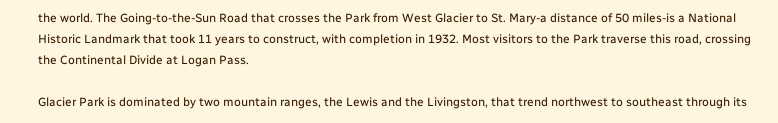the world. The Going-to-the-Sun Road that crosses the Park from West Glacier to St. Mary-a distance of 50 miles-is a National Historic Landmark that took 11 years to construct, with completion in 1932. Most visitors to the Park traverse this road, crossing the Continental Divide at Logan Pass.

Glacier Park is dominated by two mountain ranges, the Lewis and the Livingston, that trend northwest to southeast through its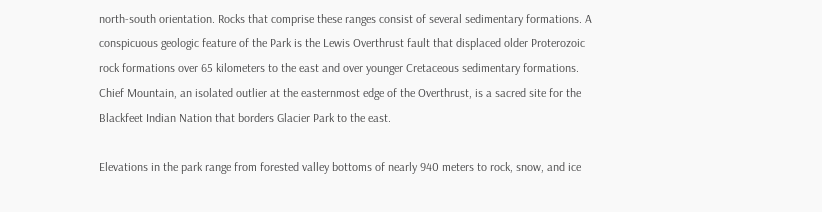north-south orientation. Rocks that comprise these ranges consist of several sedimentary formations. A conspicuous geologic feature of the Park is the Lewis Overthrust fault that displaced older Proterozoic rock formations over 65 kilometers to the east and over younger Cretaceous sedimentary formations. Chief Mountain, an isolated outlier at the easternmost edge of the Overthrust, is a sacred site for the Blackfeet Indian Nation that borders Glacier Park to the east.

Elevations in the park range from forested valley bottoms of nearly 940 meters to rock, snow, and ice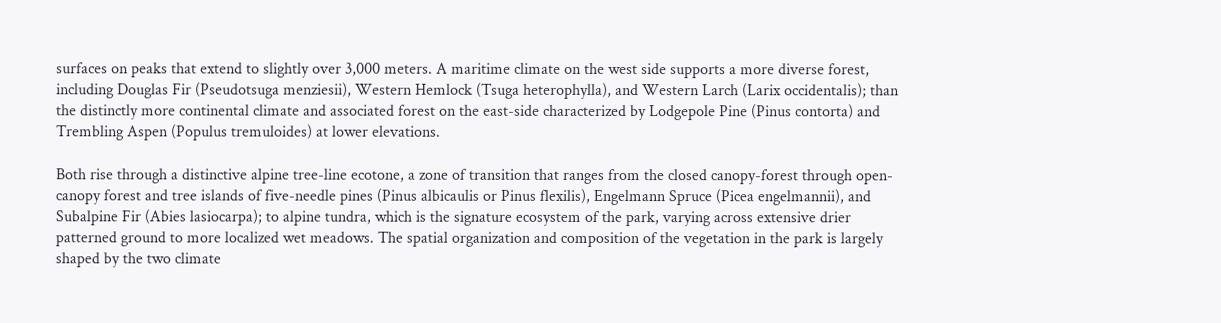surfaces on peaks that extend to slightly over 3,000 meters. A maritime climate on the west side supports a more diverse forest, including Douglas Fir (Pseudotsuga menziesii), Western Hemlock (Tsuga heterophylla), and Western Larch (Larix occidentalis); than the distinctly more continental climate and associated forest on the east-side characterized by Lodgepole Pine (Pinus contorta) and Trembling Aspen (Populus tremuloides) at lower elevations.

Both rise through a distinctive alpine tree-line ecotone, a zone of transition that ranges from the closed canopy-forest through open-canopy forest and tree islands of five-needle pines (Pinus albicaulis or Pinus flexilis), Engelmann Spruce (Picea engelmannii), and Subalpine Fir (Abies lasiocarpa); to alpine tundra, which is the signature ecosystem of the park, varying across extensive drier patterned ground to more localized wet meadows. The spatial organization and composition of the vegetation in the park is largely shaped by the two climate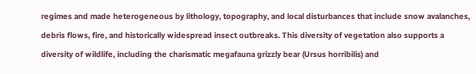regimes and made heterogeneous by lithology, topography, and local disturbances that include snow avalanches, debris flows, fire, and historically widespread insect outbreaks. This diversity of vegetation also supports a diversity of wildlife, including the charismatic megafauna grizzly bear (Ursus horribilis) and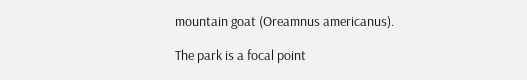mountain goat (Oreamnus americanus).

The park is a focal point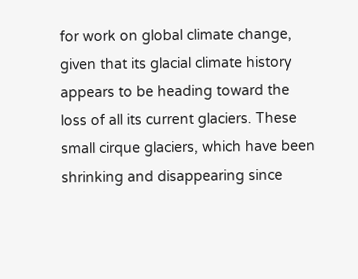for work on global climate change, given that its glacial climate history appears to be heading toward the loss of all its current glaciers. These small cirque glaciers, which have been shrinking and disappearing since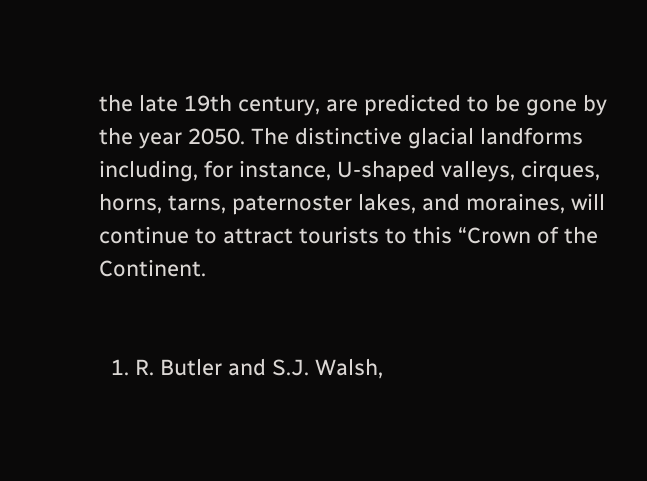the late 19th century, are predicted to be gone by the year 2050. The distinctive glacial landforms including, for instance, U-shaped valleys, cirques, horns, tarns, paternoster lakes, and moraines, will continue to attract tourists to this “Crown of the Continent.


  1. R. Butler and S.J. Walsh,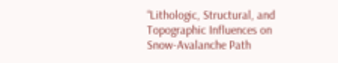“Lithologic, Structural, and Topographic Influences on Snow-Avalanche Path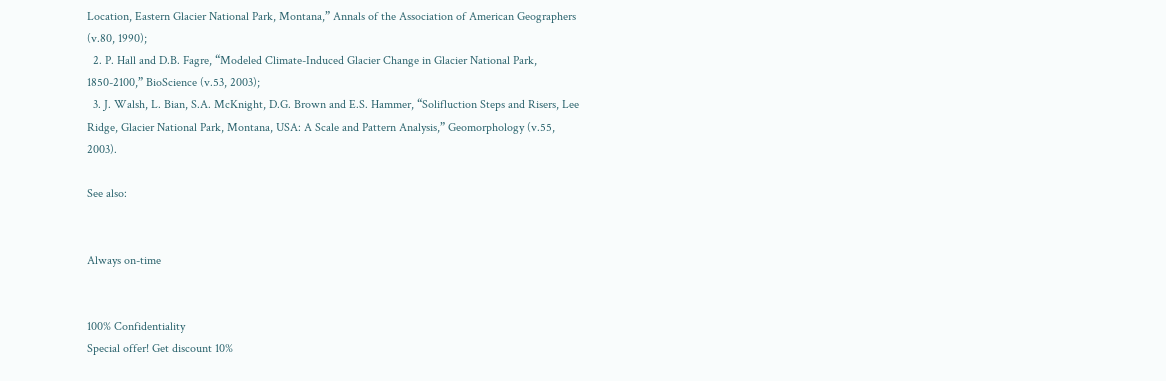Location, Eastern Glacier National Park, Montana,” Annals of the Association of American Geographers (v.80, 1990);
  2. P. Hall and D.B. Fagre, “Modeled Climate-Induced Glacier Change in Glacier National Park, 1850-2100,” BioScience (v.53, 2003);
  3. J. Walsh, L. Bian, S.A. McKnight, D.G. Brown and E.S. Hammer, “Solifluction Steps and Risers, Lee Ridge, Glacier National Park, Montana, USA: A Scale and Pattern Analysis,” Geomorphology (v.55, 2003).

See also:


Always on-time


100% Confidentiality
Special offer! Get discount 10%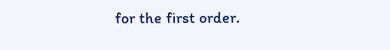for the first order.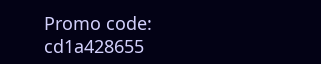Promo code: cd1a428655